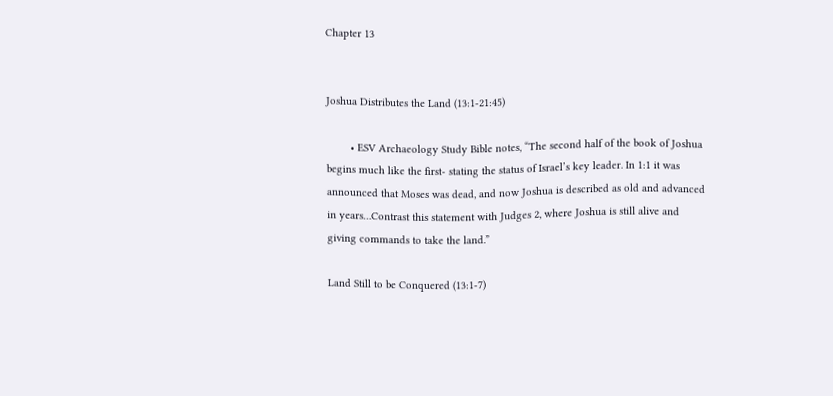Chapter 13


Joshua Distributes the Land (13:1-21:45)

        • ESV Archaeology Study Bible notes, “The second half of the book of Joshua begins much like the first- stating the status of Israel’s key leader. In 1:1 it was announced that Moses was dead, and now Joshua is described as old and advanced in years…Contrast this statement with Judges 2, where Joshua is still alive and giving commands to take the land.”

Land Still to be Conquered (13:1-7)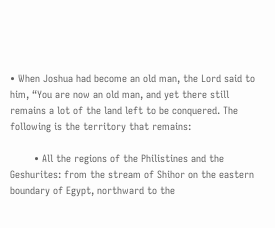• When Joshua had become an old man, the Lord said to him, “You are now an old man, and yet there still remains a lot of the land left to be conquered. The following is the territory that remains:

        • All the regions of the Philistines and the Geshurites: from the stream of Shihor on the eastern boundary of Egypt, northward to the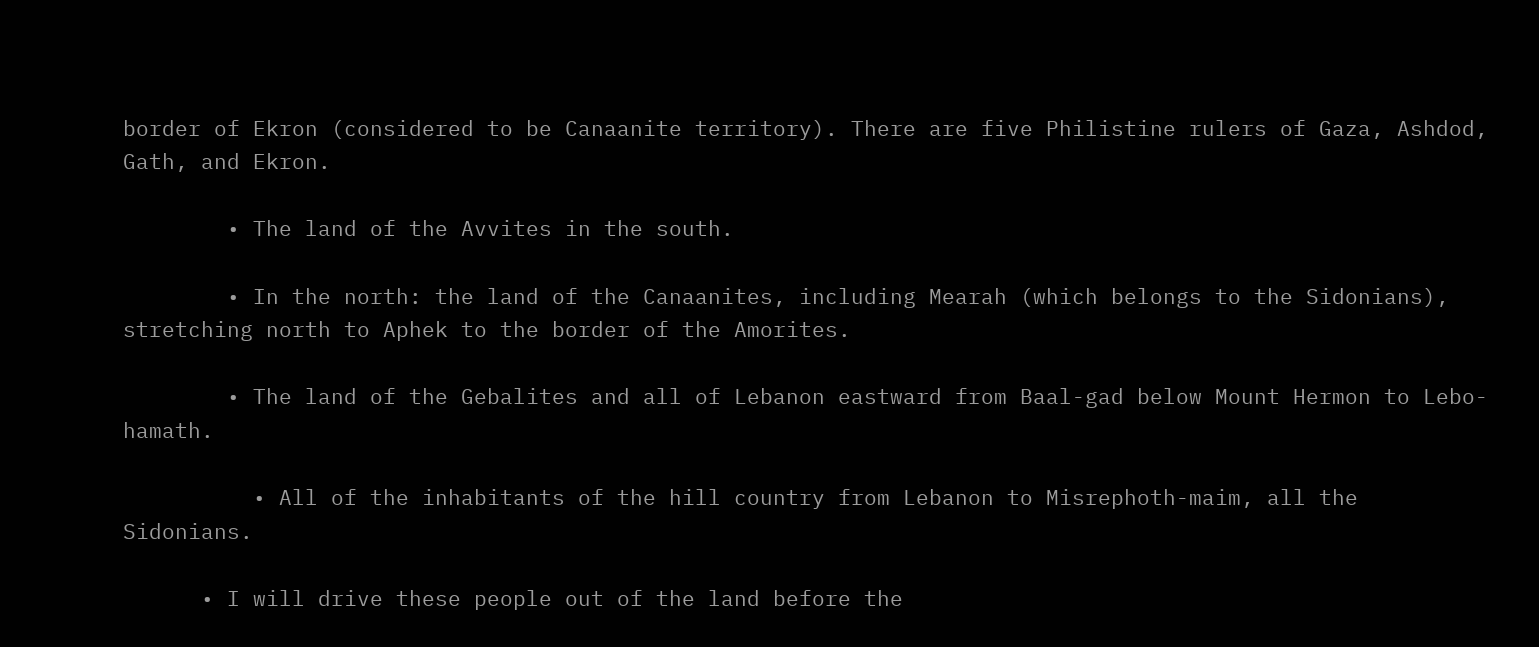border of Ekron (considered to be Canaanite territory). There are five Philistine rulers of Gaza, Ashdod, Gath, and Ekron.

        • The land of the Avvites in the south.

        • In the north: the land of the Canaanites, including Mearah (which belongs to the Sidonians), stretching north to Aphek to the border of the Amorites.

        • The land of the Gebalites and all of Lebanon eastward from Baal-gad below Mount Hermon to Lebo-hamath.

          • All of the inhabitants of the hill country from Lebanon to Misrephoth-maim, all the Sidonians.

      • I will drive these people out of the land before the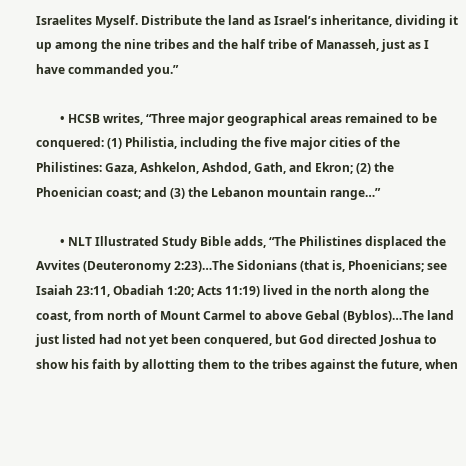Israelites Myself. Distribute the land as Israel’s inheritance, dividing it up among the nine tribes and the half tribe of Manasseh, just as I have commanded you.”

        • HCSB writes, “Three major geographical areas remained to be conquered: (1) Philistia, including the five major cities of the Philistines: Gaza, Ashkelon, Ashdod, Gath, and Ekron; (2) the Phoenician coast; and (3) the Lebanon mountain range…”

        • NLT Illustrated Study Bible adds, “The Philistines displaced the Avvites (Deuteronomy 2:23)…The Sidonians (that is, Phoenicians; see Isaiah 23:11, Obadiah 1:20; Acts 11:19) lived in the north along the coast, from north of Mount Carmel to above Gebal (Byblos)…The land just listed had not yet been conquered, but God directed Joshua to show his faith by allotting them to the tribes against the future, when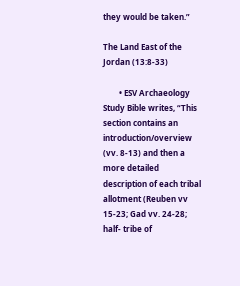they would be taken.”

The Land East of the Jordan (13:8-33)

        • ESV Archaeology Study Bible writes, “This section contains an introduction/overview (vv. 8-13) and then a more detailed description of each tribal allotment (Reuben vv 15-23; Gad vv. 24-28; half- tribe of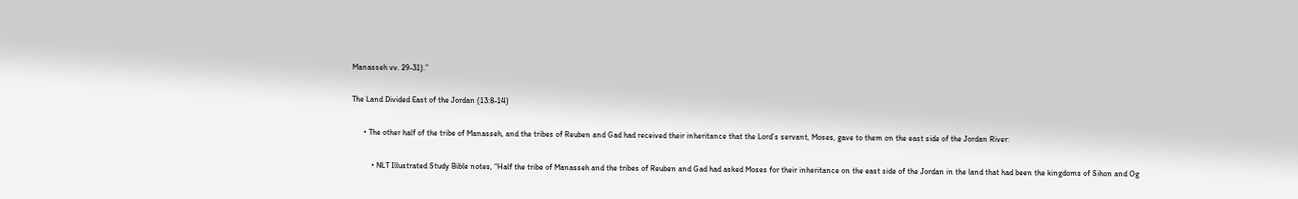Manasseh vv. 29-31).”

The Land Divided East of the Jordan (13:8-14)

      • The other half of the tribe of Manasseh, and the tribes of Reuben and Gad had received their inheritance that the Lord’s servant, Moses, gave to them on the east side of the Jordan River:

          • NLT Illustrated Study Bible notes, “Half the tribe of Manasseh and the tribes of Reuben and Gad had asked Moses for their inheritance on the east side of the Jordan in the land that had been the kingdoms of Sihon and Og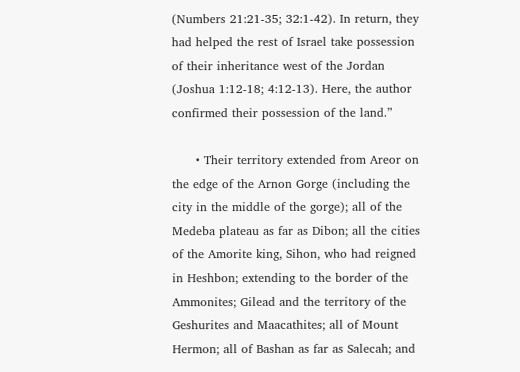(Numbers 21:21-35; 32:1-42). In return, they had helped the rest of Israel take possession of their inheritance west of the Jordan (Joshua 1:12-18; 4:12-13). Here, the author confirmed their possession of the land.”

      • Their territory extended from Areor on the edge of the Arnon Gorge (including the city in the middle of the gorge); all of the Medeba plateau as far as Dibon; all the cities of the Amorite king, Sihon, who had reigned in Heshbon; extending to the border of the Ammonites; Gilead and the territory of the Geshurites and Maacathites; all of Mount Hermon; all of Bashan as far as Salecah; and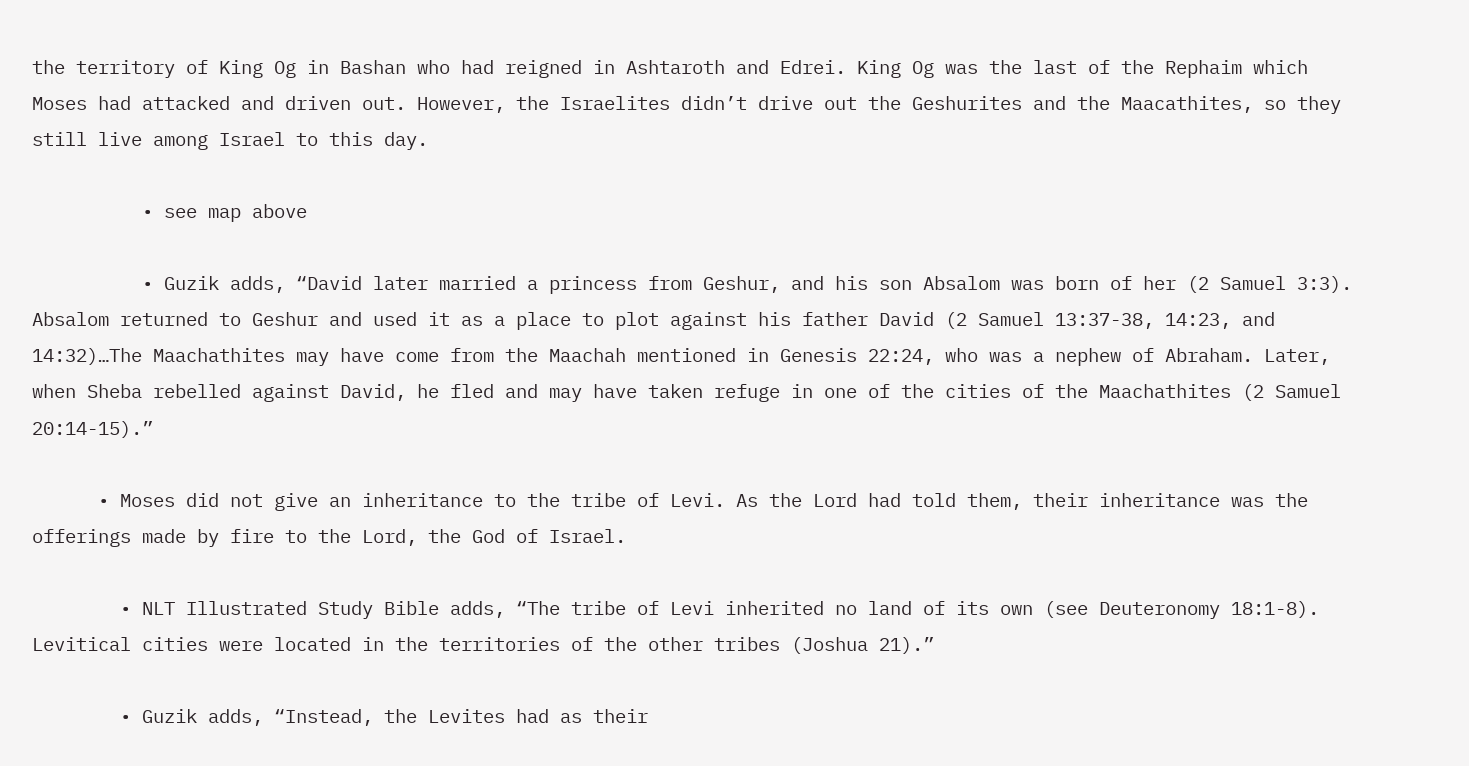the territory of King Og in Bashan who had reigned in Ashtaroth and Edrei. King Og was the last of the Rephaim which Moses had attacked and driven out. However, the Israelites didn’t drive out the Geshurites and the Maacathites, so they still live among Israel to this day.

          • see map above

          • Guzik adds, “David later married a princess from Geshur, and his son Absalom was born of her (2 Samuel 3:3). Absalom returned to Geshur and used it as a place to plot against his father David (2 Samuel 13:37-38, 14:23, and 14:32)…The Maachathites may have come from the Maachah mentioned in Genesis 22:24, who was a nephew of Abraham. Later, when Sheba rebelled against David, he fled and may have taken refuge in one of the cities of the Maachathites (2 Samuel 20:14-15).”

      • Moses did not give an inheritance to the tribe of Levi. As the Lord had told them, their inheritance was the offerings made by fire to the Lord, the God of Israel.

        • NLT Illustrated Study Bible adds, “The tribe of Levi inherited no land of its own (see Deuteronomy 18:1-8). Levitical cities were located in the territories of the other tribes (Joshua 21).”

        • Guzik adds, “Instead, the Levites had as their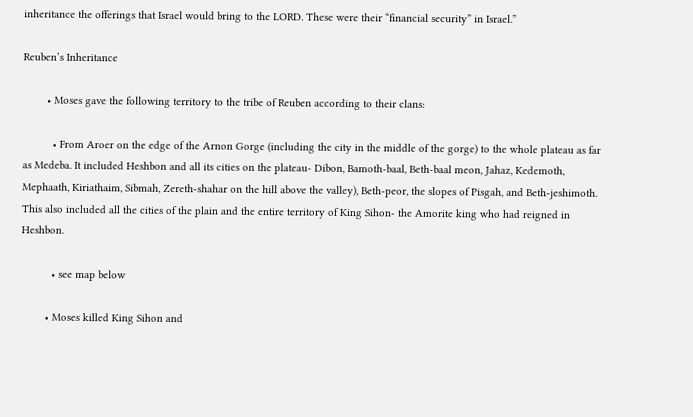inheritance the offerings that Israel would bring to the LORD. These were their “financial security” in Israel.”

Reuben’s Inheritance

        • Moses gave the following territory to the tribe of Reuben according to their clans:

          • From Aroer on the edge of the Arnon Gorge (including the city in the middle of the gorge) to the whole plateau as far as Medeba. It included Heshbon and all its cities on the plateau- Dibon, Bamoth-baal, Beth-baal meon, Jahaz, Kedemoth, Mephaath, Kiriathaim, Sibmah, Zereth-shahar on the hill above the valley), Beth-peor, the slopes of Pisgah, and Beth-jeshimoth. This also included all the cities of the plain and the entire territory of King Sihon- the Amorite king who had reigned in Heshbon.

          • see map below

        • Moses killed King Sihon and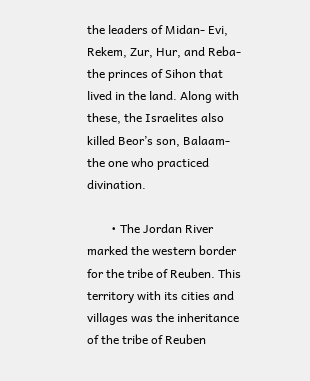the leaders of Midan- Evi, Rekem, Zur, Hur, and Reba- the princes of Sihon that lived in the land. Along with these, the Israelites also killed Beor’s son, Balaam- the one who practiced divination.

        • The Jordan River marked the western border for the tribe of Reuben. This territory with its cities and villages was the inheritance of the tribe of Reuben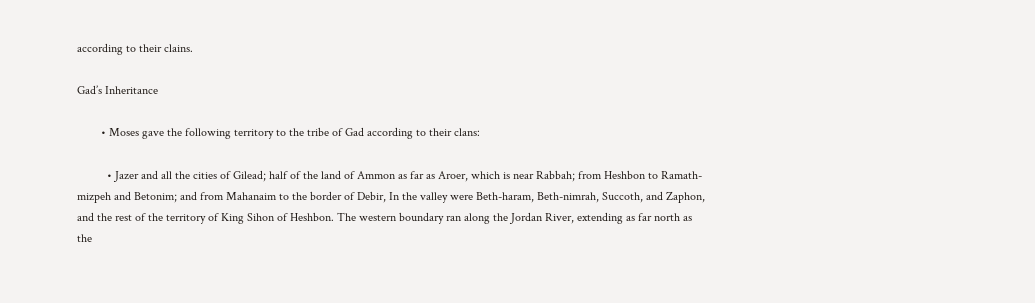according to their clains.

Gad’s Inheritance

        • Moses gave the following territory to the tribe of Gad according to their clans:

          • Jazer and all the cities of Gilead; half of the land of Ammon as far as Aroer, which is near Rabbah; from Heshbon to Ramath-mizpeh and Betonim; and from Mahanaim to the border of Debir, In the valley were Beth-haram, Beth-nimrah, Succoth, and Zaphon, and the rest of the territory of King Sihon of Heshbon. The western boundary ran along the Jordan River, extending as far north as the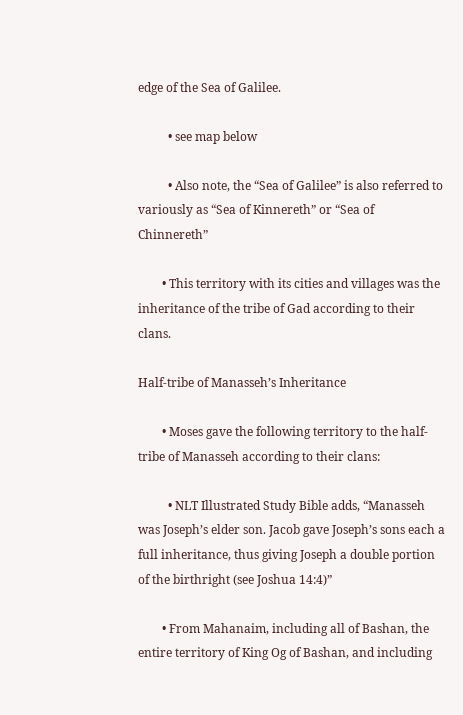edge of the Sea of Galilee.

          • see map below

          • Also note, the “Sea of Galilee” is also referred to variously as “Sea of Kinnereth” or “Sea of Chinnereth”

        • This territory with its cities and villages was the inheritance of the tribe of Gad according to their clans.

Half-tribe of Manasseh’s Inheritance

        • Moses gave the following territory to the half-tribe of Manasseh according to their clans:

          • NLT Illustrated Study Bible adds, “Manasseh was Joseph’s elder son. Jacob gave Joseph’s sons each a full inheritance, thus giving Joseph a double portion of the birthright (see Joshua 14:4)”

        • From Mahanaim, including all of Bashan, the entire territory of King Og of Bashan, and including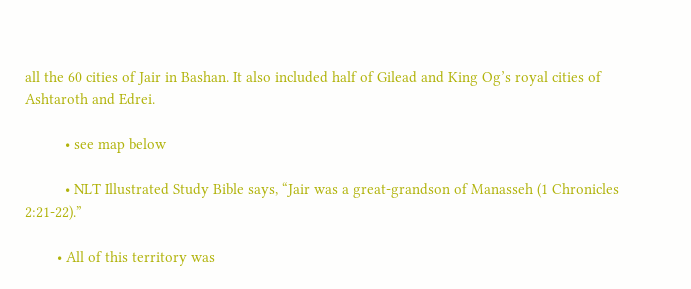all the 60 cities of Jair in Bashan. It also included half of Gilead and King Og’s royal cities of Ashtaroth and Edrei.

          • see map below

          • NLT Illustrated Study Bible says, “Jair was a great-grandson of Manasseh (1 Chronicles 2:21-22).”

        • All of this territory was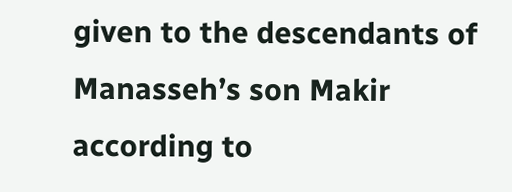given to the descendants of Manasseh’s son Makir according to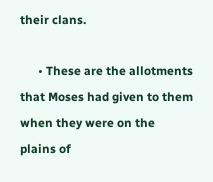their clans.

      • These are the allotments that Moses had given to them when they were on the plains of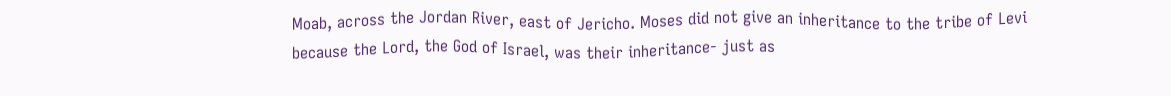Moab, across the Jordan River, east of Jericho. Moses did not give an inheritance to the tribe of Levi because the Lord, the God of Israel, was their inheritance- just as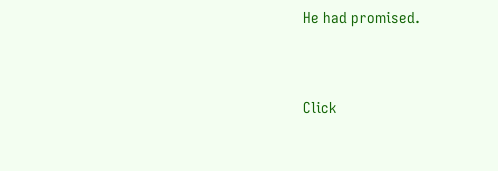He had promised.


Click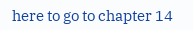here to go to chapter 14